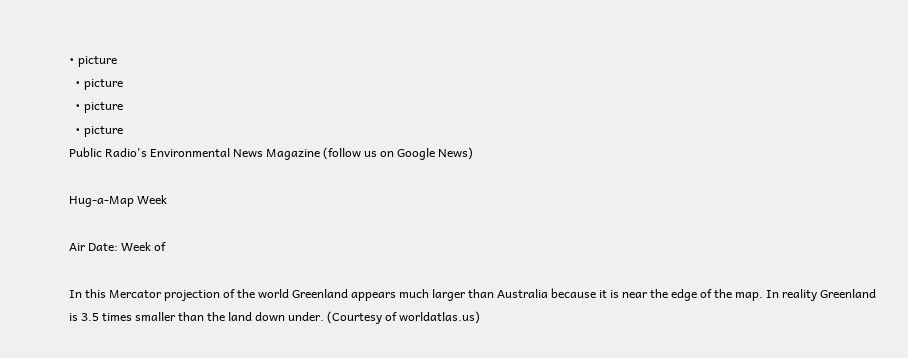• picture
  • picture
  • picture
  • picture
Public Radio's Environmental News Magazine (follow us on Google News)

Hug-a-Map Week

Air Date: Week of

In this Mercator projection of the world Greenland appears much larger than Australia because it is near the edge of the map. In reality Greenland is 3.5 times smaller than the land down under. (Courtesy of worldatlas.us)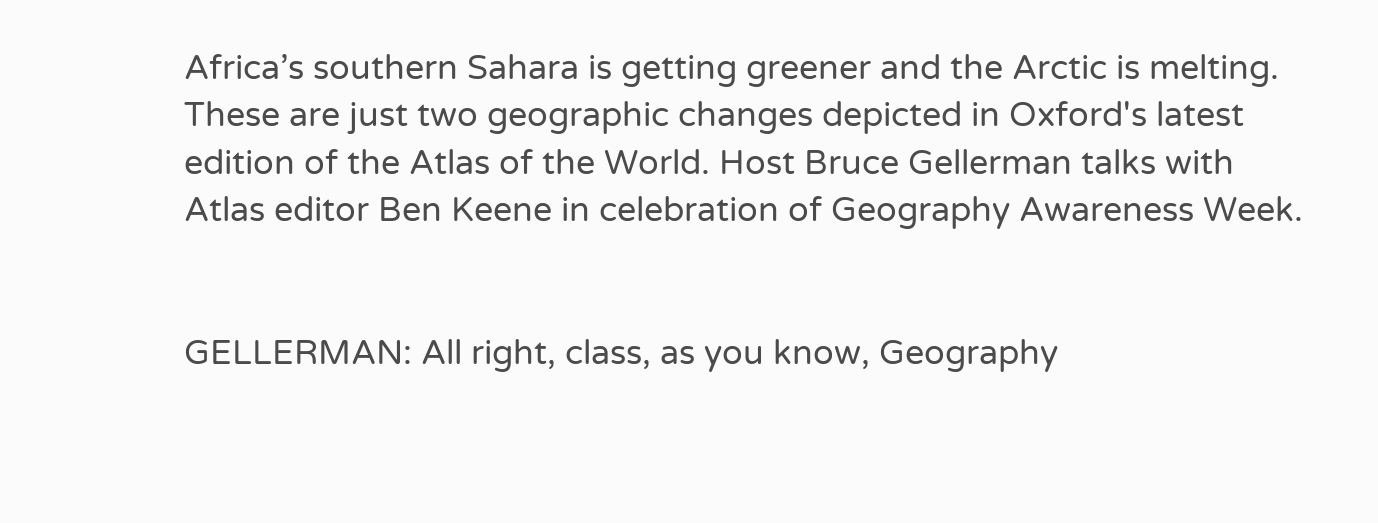Africa’s southern Sahara is getting greener and the Arctic is melting. These are just two geographic changes depicted in Oxford's latest edition of the Atlas of the World. Host Bruce Gellerman talks with Atlas editor Ben Keene in celebration of Geography Awareness Week.


GELLERMAN: All right, class, as you know, Geography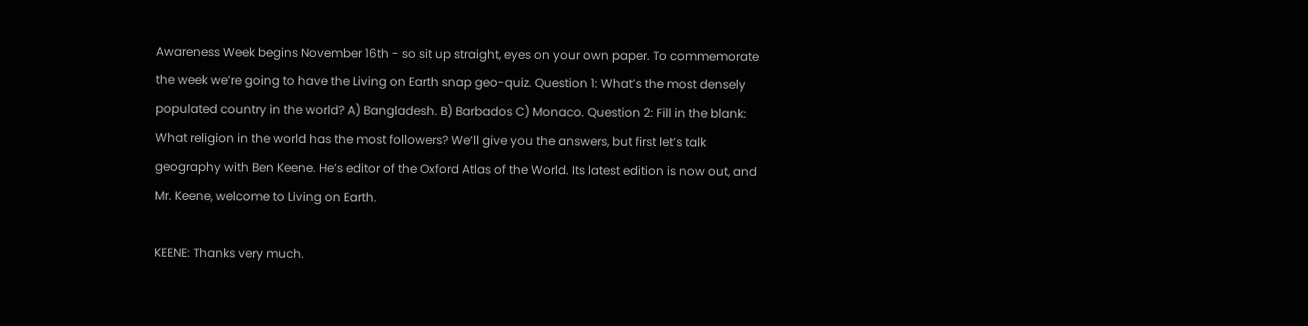Awareness Week begins November 16th - so sit up straight, eyes on your own paper. To commemorate the week we’re going to have the Living on Earth snap geo-quiz. Question 1: What’s the most densely populated country in the world? A) Bangladesh. B) Barbados C) Monaco. Question 2: Fill in the blank: What religion in the world has the most followers? We’ll give you the answers, but first let’s talk geography with Ben Keene. He’s editor of the Oxford Atlas of the World. Its latest edition is now out, and Mr. Keene, welcome to Living on Earth.

KEENE: Thanks very much.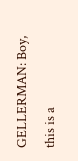GELLERMAN: Boy, this is a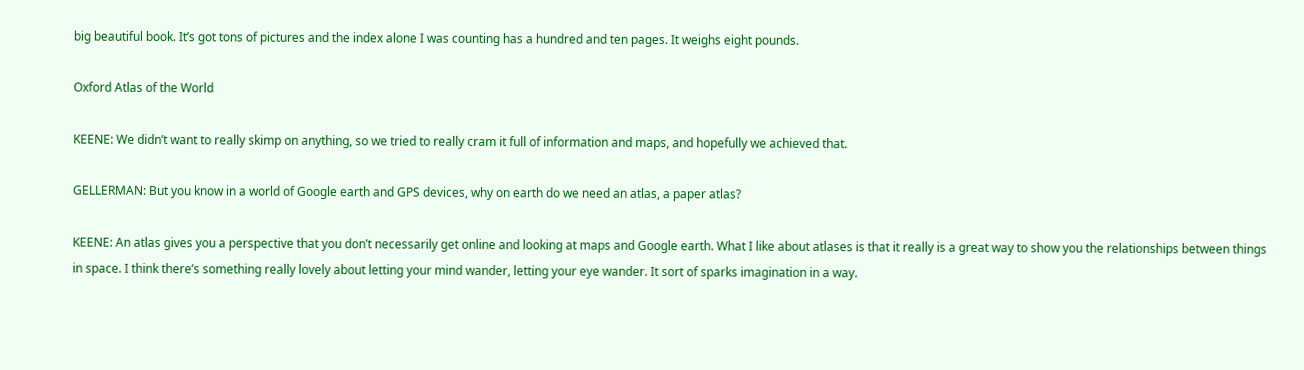big beautiful book. It’s got tons of pictures and the index alone I was counting has a hundred and ten pages. It weighs eight pounds.

Oxford Atlas of the World

KEENE: We didn’t want to really skimp on anything, so we tried to really cram it full of information and maps, and hopefully we achieved that.

GELLERMAN: But you know in a world of Google earth and GPS devices, why on earth do we need an atlas, a paper atlas?

KEENE: An atlas gives you a perspective that you don’t necessarily get online and looking at maps and Google earth. What I like about atlases is that it really is a great way to show you the relationships between things in space. I think there’s something really lovely about letting your mind wander, letting your eye wander. It sort of sparks imagination in a way.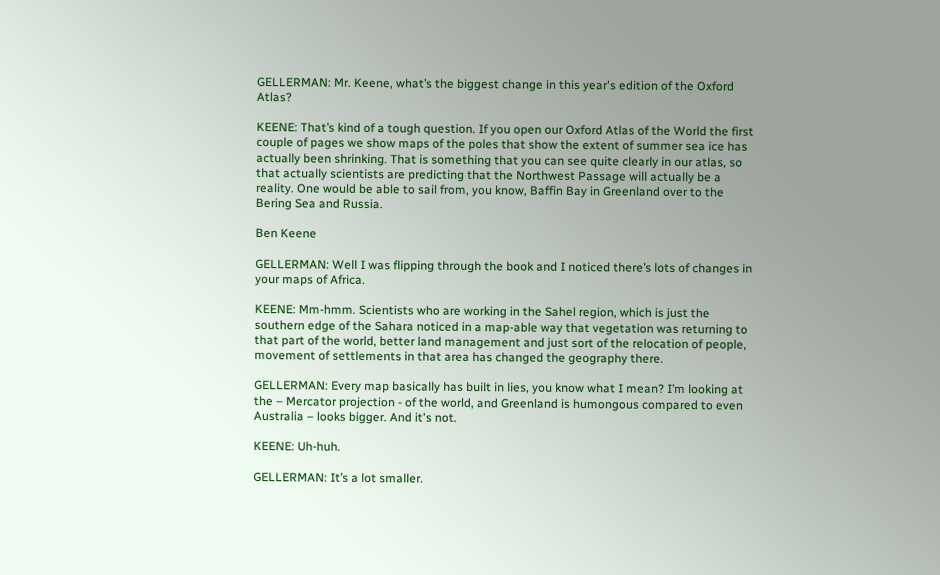GELLERMAN: Mr. Keene, what’s the biggest change in this year's edition of the Oxford Atlas?

KEENE: That’s kind of a tough question. If you open our Oxford Atlas of the World the first couple of pages we show maps of the poles that show the extent of summer sea ice has actually been shrinking. That is something that you can see quite clearly in our atlas, so that actually scientists are predicting that the Northwest Passage will actually be a reality. One would be able to sail from, you know, Baffin Bay in Greenland over to the Bering Sea and Russia.

Ben Keene

GELLERMAN: Well I was flipping through the book and I noticed there’s lots of changes in your maps of Africa.

KEENE: Mm-hmm. Scientists who are working in the Sahel region, which is just the southern edge of the Sahara noticed in a map-able way that vegetation was returning to that part of the world, better land management and just sort of the relocation of people, movement of settlements in that area has changed the geography there.

GELLERMAN: Every map basically has built in lies, you know what I mean? I’m looking at the – Mercator projection - of the world, and Greenland is humongous compared to even Australia – looks bigger. And it's not.

KEENE: Uh-huh.

GELLERMAN: It’s a lot smaller.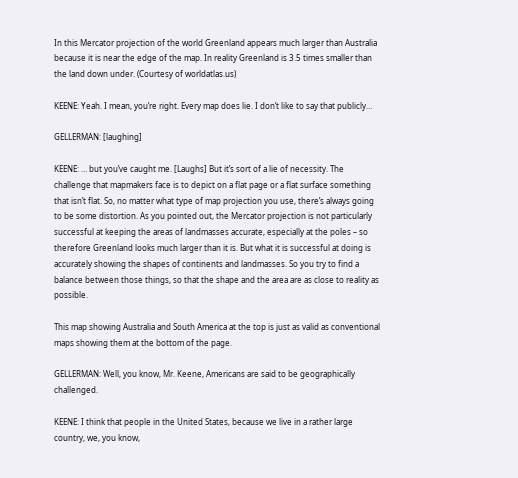In this Mercator projection of the world Greenland appears much larger than Australia because it is near the edge of the map. In reality Greenland is 3.5 times smaller than the land down under. (Courtesy of worldatlas.us)

KEENE: Yeah. I mean, you’re right. Every map does lie. I don’t like to say that publicly…

GELLERMAN: [laughing]

KEENE: … but you’ve caught me. [Laughs] But it’s sort of a lie of necessity. The challenge that mapmakers face is to depict on a flat page or a flat surface something that isn’t flat. So, no matter what type of map projection you use, there’s always going to be some distortion. As you pointed out, the Mercator projection is not particularly successful at keeping the areas of landmasses accurate, especially at the poles – so therefore Greenland looks much larger than it is. But what it is successful at doing is accurately showing the shapes of continents and landmasses. So you try to find a balance between those things, so that the shape and the area are as close to reality as possible.

This map showing Australia and South America at the top is just as valid as conventional maps showing them at the bottom of the page.

GELLERMAN: Well, you know, Mr. Keene, Americans are said to be geographically challenged.

KEENE: I think that people in the United States, because we live in a rather large country, we, you know,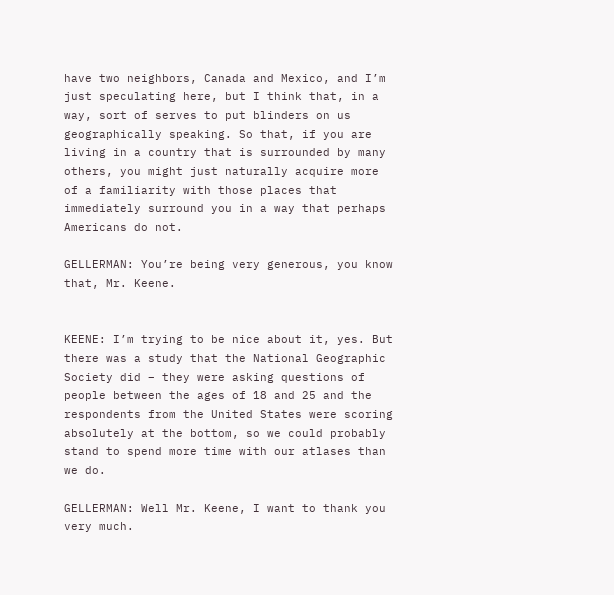have two neighbors, Canada and Mexico, and I’m just speculating here, but I think that, in a way, sort of serves to put blinders on us geographically speaking. So that, if you are living in a country that is surrounded by many others, you might just naturally acquire more of a familiarity with those places that immediately surround you in a way that perhaps Americans do not.

GELLERMAN: You’re being very generous, you know that, Mr. Keene.


KEENE: I’m trying to be nice about it, yes. But there was a study that the National Geographic Society did – they were asking questions of people between the ages of 18 and 25 and the respondents from the United States were scoring absolutely at the bottom, so we could probably stand to spend more time with our atlases than we do.

GELLERMAN: Well Mr. Keene, I want to thank you very much.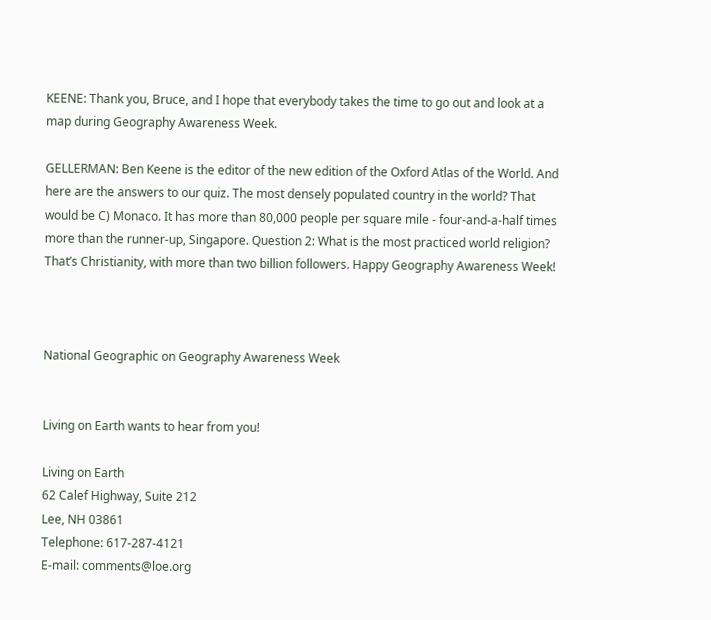KEENE: Thank you, Bruce, and I hope that everybody takes the time to go out and look at a map during Geography Awareness Week.

GELLERMAN: Ben Keene is the editor of the new edition of the Oxford Atlas of the World. And here are the answers to our quiz. The most densely populated country in the world? That would be C) Monaco. It has more than 80,000 people per square mile - four-and-a-half times more than the runner-up, Singapore. Question 2: What is the most practiced world religion? That’s Christianity, with more than two billion followers. Happy Geography Awareness Week!



National Geographic on Geography Awareness Week


Living on Earth wants to hear from you!

Living on Earth
62 Calef Highway, Suite 212
Lee, NH 03861
Telephone: 617-287-4121
E-mail: comments@loe.org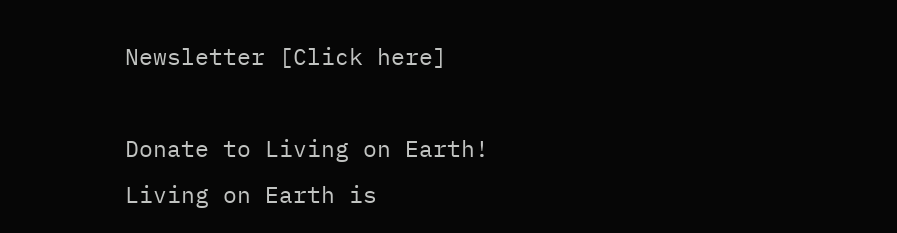Newsletter [Click here]

Donate to Living on Earth!
Living on Earth is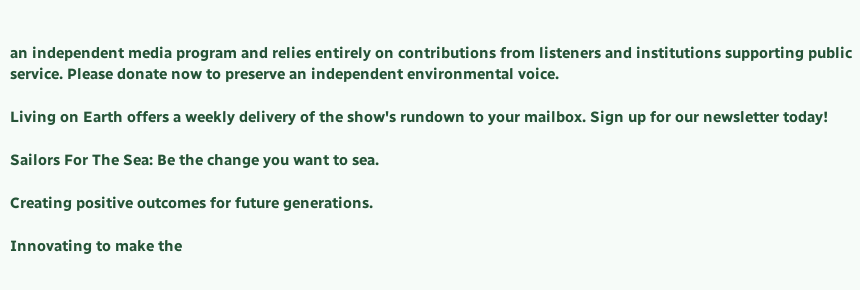an independent media program and relies entirely on contributions from listeners and institutions supporting public service. Please donate now to preserve an independent environmental voice.

Living on Earth offers a weekly delivery of the show's rundown to your mailbox. Sign up for our newsletter today!

Sailors For The Sea: Be the change you want to sea.

Creating positive outcomes for future generations.

Innovating to make the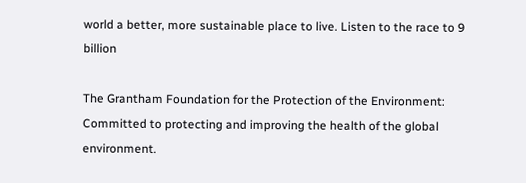world a better, more sustainable place to live. Listen to the race to 9 billion

The Grantham Foundation for the Protection of the Environment: Committed to protecting and improving the health of the global environment.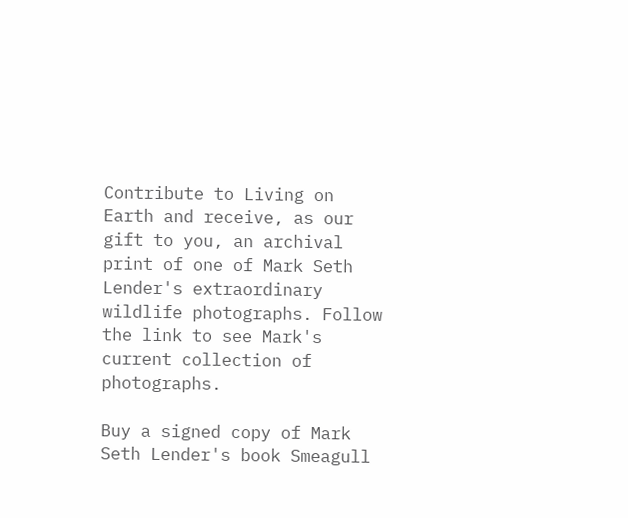Contribute to Living on Earth and receive, as our gift to you, an archival print of one of Mark Seth Lender's extraordinary wildlife photographs. Follow the link to see Mark's current collection of photographs.

Buy a signed copy of Mark Seth Lender's book Smeagull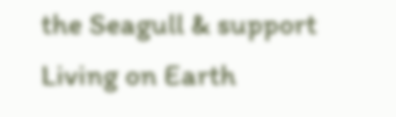the Seagull & support Living on Earth